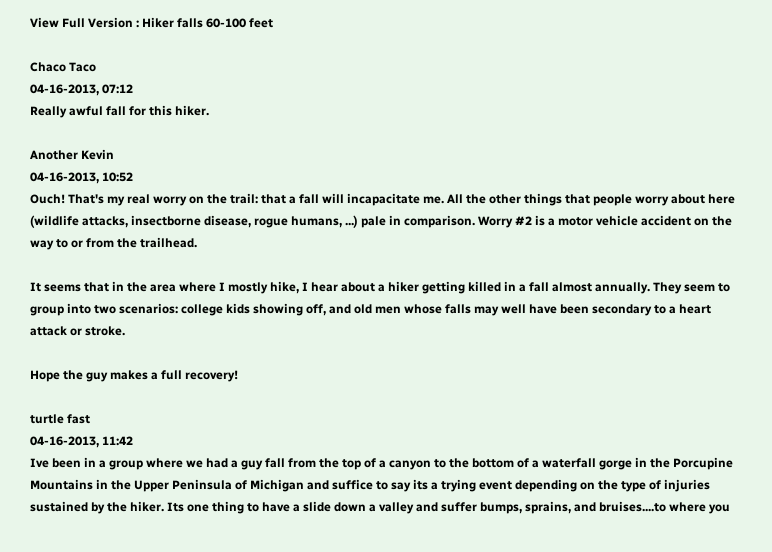View Full Version : Hiker falls 60-100 feet

Chaco Taco
04-16-2013, 07:12
Really awful fall for this hiker.

Another Kevin
04-16-2013, 10:52
Ouch! That's my real worry on the trail: that a fall will incapacitate me. All the other things that people worry about here (wildlife attacks, insectborne disease, rogue humans, ...) pale in comparison. Worry #2 is a motor vehicle accident on the way to or from the trailhead.

It seems that in the area where I mostly hike, I hear about a hiker getting killed in a fall almost annually. They seem to group into two scenarios: college kids showing off, and old men whose falls may well have been secondary to a heart attack or stroke.

Hope the guy makes a full recovery!

turtle fast
04-16-2013, 11:42
Ive been in a group where we had a guy fall from the top of a canyon to the bottom of a waterfall gorge in the Porcupine Mountains in the Upper Peninsula of Michigan and suffice to say its a trying event depending on the type of injuries sustained by the hiker. Its one thing to have a slide down a valley and suffer bumps, sprains, and bruises....to where you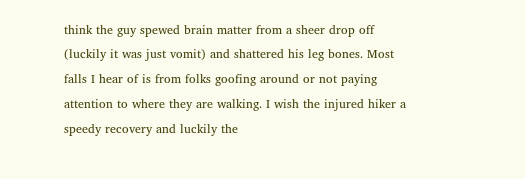think the guy spewed brain matter from a sheer drop off (luckily it was just vomit) and shattered his leg bones. Most falls I hear of is from folks goofing around or not paying attention to where they are walking. I wish the injured hiker a speedy recovery and luckily the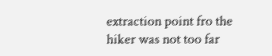extraction point fro the hiker was not too far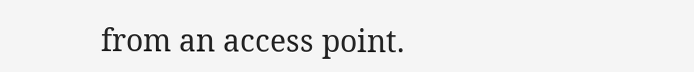from an access point.